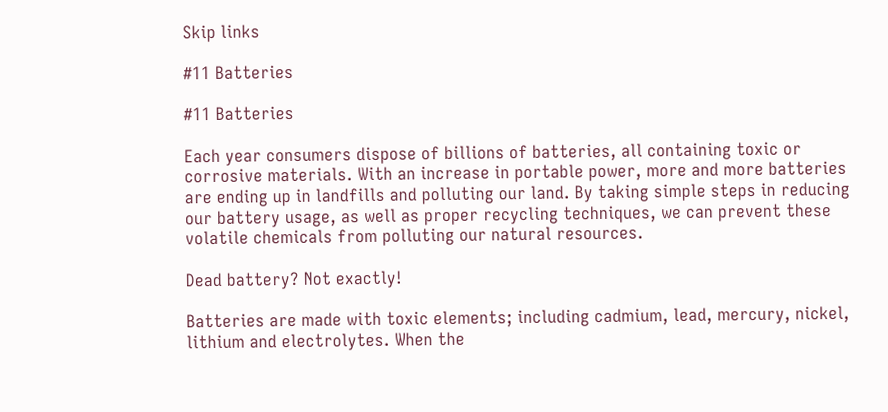Skip links

#11 Batteries

#11 Batteries

Each year consumers dispose of billions of batteries, all containing toxic or corrosive materials. With an increase in portable power, more and more batteries are ending up in landfills and polluting our land. By taking simple steps in reducing our battery usage, as well as proper recycling techniques, we can prevent these volatile chemicals from polluting our natural resources.

Dead battery? Not exactly!

Batteries are made with toxic elements; including cadmium, lead, mercury, nickel, lithium and electrolytes. When the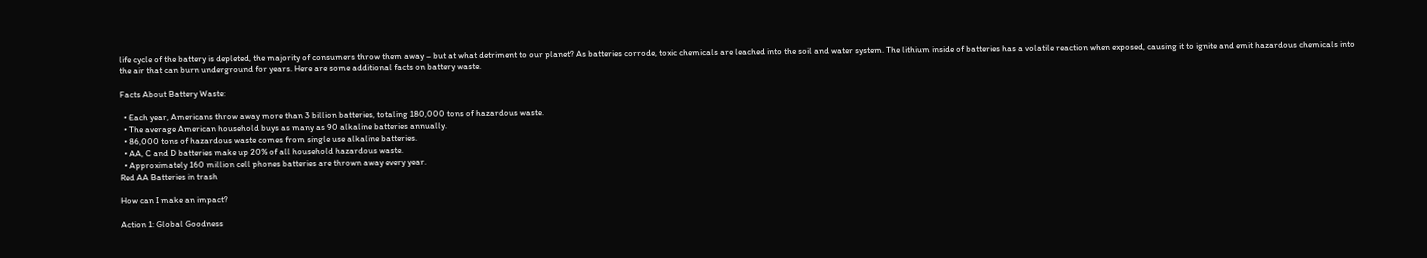life cycle of the battery is depleted, the majority of consumers throw them away – but at what detriment to our planet? As batteries corrode, toxic chemicals are leached into the soil and water system. The lithium inside of batteries has a volatile reaction when exposed, causing it to ignite and emit hazardous chemicals into the air that can burn underground for years. Here are some additional facts on battery waste.

Facts About Battery Waste:

  • Each year, Americans throw away more than 3 billion batteries, totaling 180,000 tons of hazardous waste.
  • The average American household buys as many as 90 alkaline batteries annually.
  • 86,000 tons of hazardous waste comes from single use alkaline batteries.
  • AA, C and D batteries make up 20% of all household hazardous waste.
  • Approximately 160 million cell phones batteries are thrown away every year.
Red AA Batteries in trash

How can I make an impact?

Action 1: Global Goodness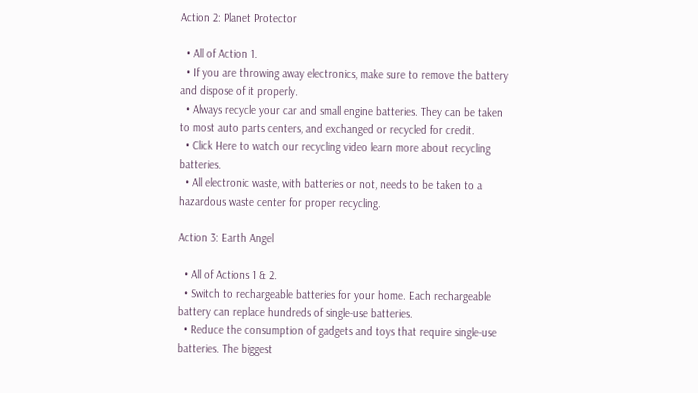Action 2: Planet Protector

  • All of Action 1.
  • If you are throwing away electronics, make sure to remove the battery and dispose of it properly.
  • Always recycle your car and small engine batteries. They can be taken to most auto parts centers, and exchanged or recycled for credit.
  • Click Here to watch our recycling video learn more about recycling batteries.
  • All electronic waste, with batteries or not, needs to be taken to a hazardous waste center for proper recycling.

Action 3: Earth Angel

  • All of Actions 1 & 2.
  • Switch to rechargeable batteries for your home. Each rechargeable battery can replace hundreds of single-use batteries.
  • Reduce the consumption of gadgets and toys that require single-use batteries. The biggest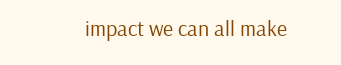impact we can all make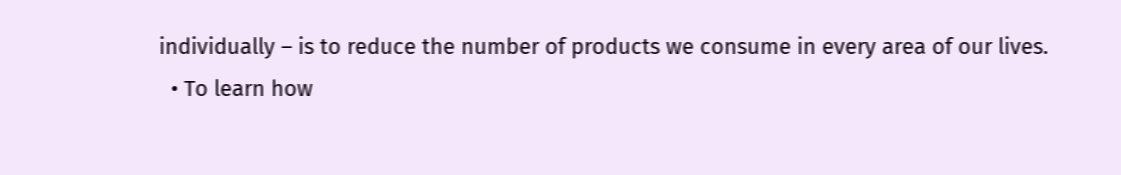individually – is to reduce the number of products we consume in every area of our lives.
  • To learn how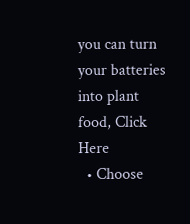you can turn your batteries into plant food, Click Here
  • Choose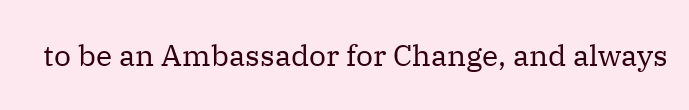to be an Ambassador for Change, and always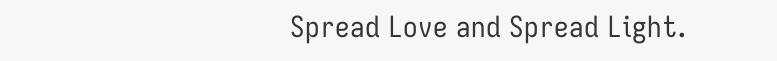Spread Love and Spread Light.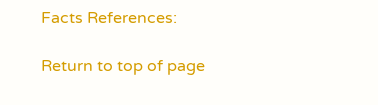Facts References:

Return to top of page